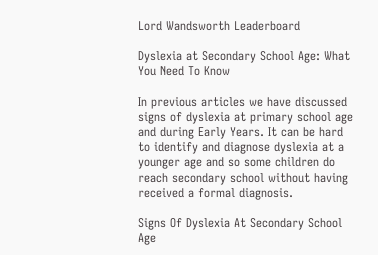Lord Wandsworth Leaderboard

Dyslexia at Secondary School Age: What You Need To Know

In previous articles we have discussed signs of dyslexia at primary school age and during Early Years. It can be hard to identify and diagnose dyslexia at a younger age and so some children do reach secondary school without having received a formal diagnosis.

Signs Of Dyslexia At Secondary School Age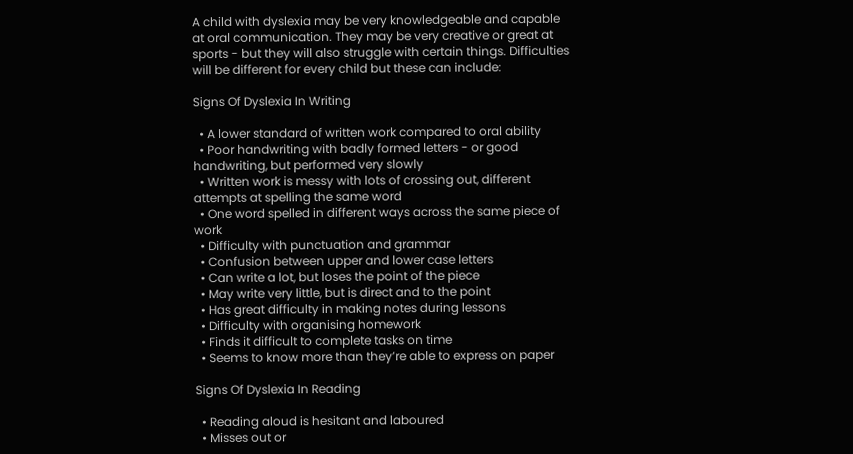A child with dyslexia may be very knowledgeable and capable at oral communication. They may be very creative or great at sports - but they will also struggle with certain things. Difficulties will be different for every child but these can include:

Signs Of Dyslexia In Writing

  • A lower standard of written work compared to oral ability
  • Poor handwriting with badly formed letters - or good handwriting, but performed very slowly
  • Written work is messy with lots of crossing out, different attempts at spelling the same word
  • One word spelled in different ways across the same piece of work
  • Difficulty with punctuation and grammar
  • Confusion between upper and lower case letters
  • Can write a lot, but loses the point of the piece
  • May write very little, but is direct and to the point
  • Has great difficulty in making notes during lessons
  • Difficulty with organising homework
  • Finds it difficult to complete tasks on time
  • Seems to know more than they’re able to express on paper

Signs Of Dyslexia In Reading

  • Reading aloud is hesitant and laboured
  • Misses out or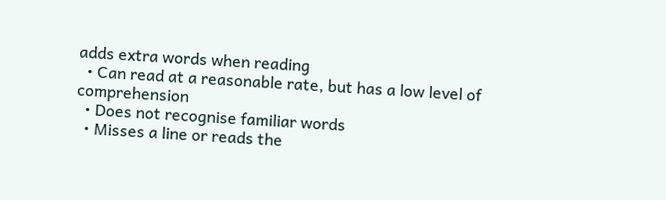adds extra words when reading
  • Can read at a reasonable rate, but has a low level of comprehension
  • Does not recognise familiar words
  • Misses a line or reads the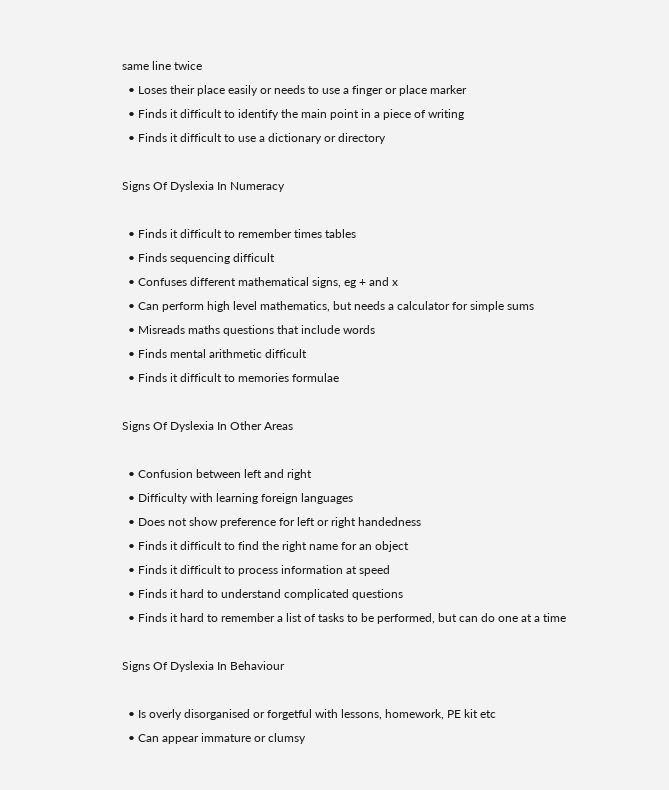same line twice
  • Loses their place easily or needs to use a finger or place marker
  • Finds it difficult to identify the main point in a piece of writing
  • Finds it difficult to use a dictionary or directory

Signs Of Dyslexia In Numeracy

  • Finds it difficult to remember times tables
  • Finds sequencing difficult
  • Confuses different mathematical signs, eg + and x
  • Can perform high level mathematics, but needs a calculator for simple sums
  • Misreads maths questions that include words
  • Finds mental arithmetic difficult
  • Finds it difficult to memories formulae

Signs Of Dyslexia In Other Areas

  • Confusion between left and right
  • Difficulty with learning foreign languages
  • Does not show preference for left or right handedness
  • Finds it difficult to find the right name for an object
  • Finds it difficult to process information at speed
  • Finds it hard to understand complicated questions
  • Finds it hard to remember a list of tasks to be performed, but can do one at a time

Signs Of Dyslexia In Behaviour

  • Is overly disorganised or forgetful with lessons, homework, PE kit etc
  • Can appear immature or clumsy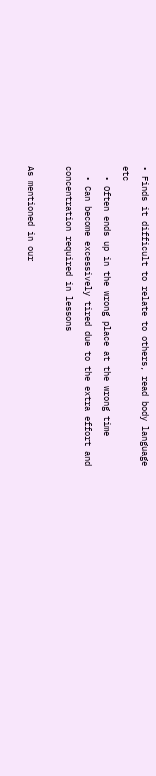• Finds it difficult to relate to others, read body language etc
  • Often ends up in the wrong place at the wrong time
  • Can become excessively tired due to the extra effort and concentration required in lessons

As mentioned in our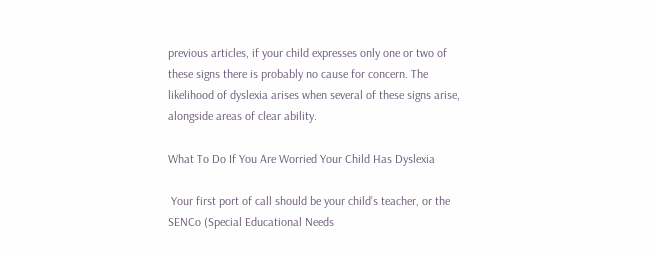previous articles, if your child expresses only one or two of these signs there is probably no cause for concern. The likelihood of dyslexia arises when several of these signs arise, alongside areas of clear ability.

What To Do If You Are Worried Your Child Has Dyslexia

 Your first port of call should be your child’s teacher, or the SENCo (Special Educational Needs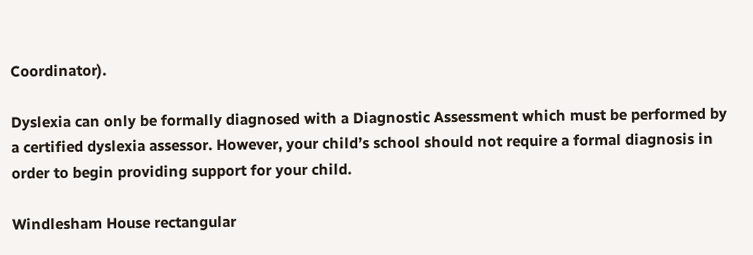Coordinator).

Dyslexia can only be formally diagnosed with a Diagnostic Assessment which must be performed by a certified dyslexia assessor. However, your child’s school should not require a formal diagnosis in order to begin providing support for your child.

Windlesham House rectangular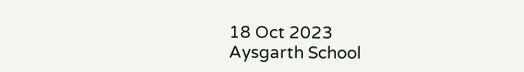18 Oct 2023
Aysgarth School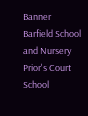Banner
Barfield School and Nursery
Prior's Court School